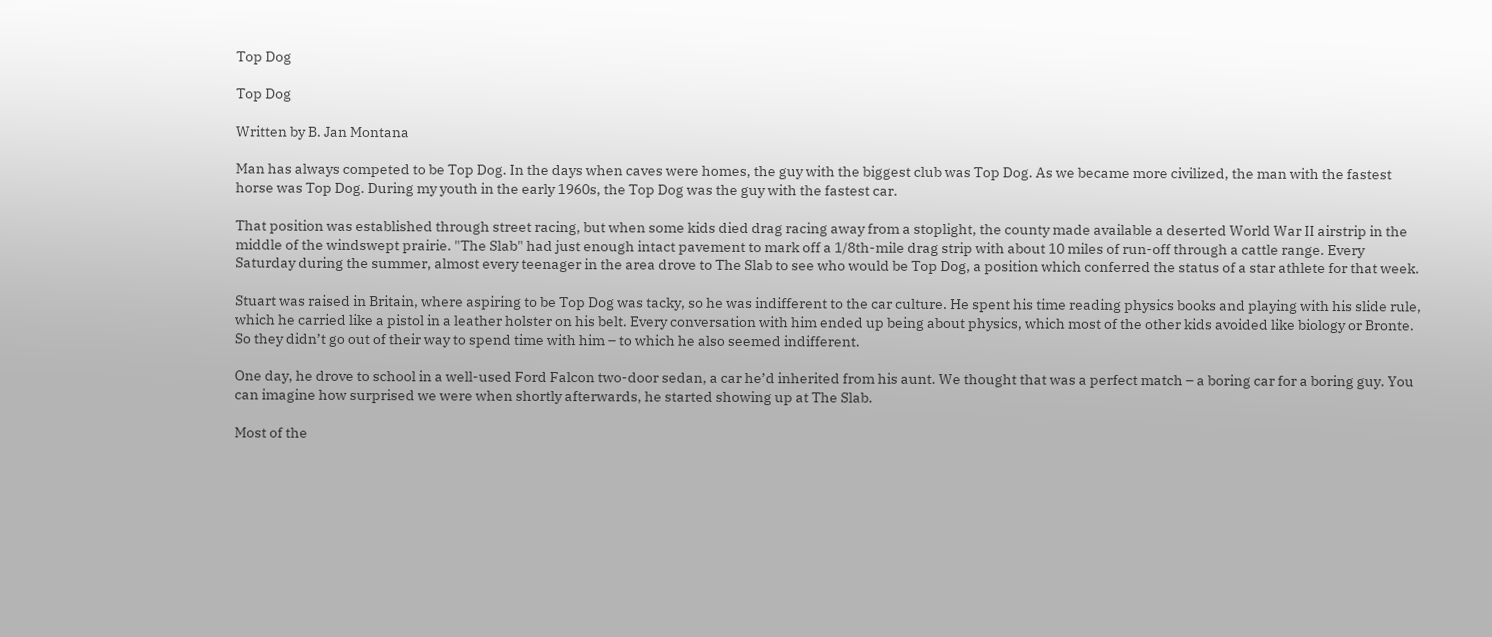Top Dog

Top Dog

Written by B. Jan Montana

Man has always competed to be Top Dog. In the days when caves were homes, the guy with the biggest club was Top Dog. As we became more civilized, the man with the fastest horse was Top Dog. During my youth in the early 1960s, the Top Dog was the guy with the fastest car.

That position was established through street racing, but when some kids died drag racing away from a stoplight, the county made available a deserted World War II airstrip in the middle of the windswept prairie. "The Slab" had just enough intact pavement to mark off a 1/8th-mile drag strip with about 10 miles of run-off through a cattle range. Every Saturday during the summer, almost every teenager in the area drove to The Slab to see who would be Top Dog, a position which conferred the status of a star athlete for that week.

Stuart was raised in Britain, where aspiring to be Top Dog was tacky, so he was indifferent to the car culture. He spent his time reading physics books and playing with his slide rule, which he carried like a pistol in a leather holster on his belt. Every conversation with him ended up being about physics, which most of the other kids avoided like biology or Bronte. So they didn’t go out of their way to spend time with him – to which he also seemed indifferent.

One day, he drove to school in a well-used Ford Falcon two-door sedan, a car he’d inherited from his aunt. We thought that was a perfect match – a boring car for a boring guy. You can imagine how surprised we were when shortly afterwards, he started showing up at The Slab.

Most of the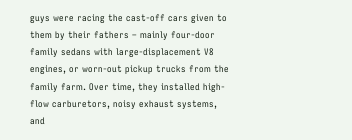guys were racing the cast-off cars given to them by their fathers – mainly four-door family sedans with large-displacement V8 engines, or worn-out pickup trucks from the family farm. Over time, they installed high-flow carburetors, noisy exhaust systems, and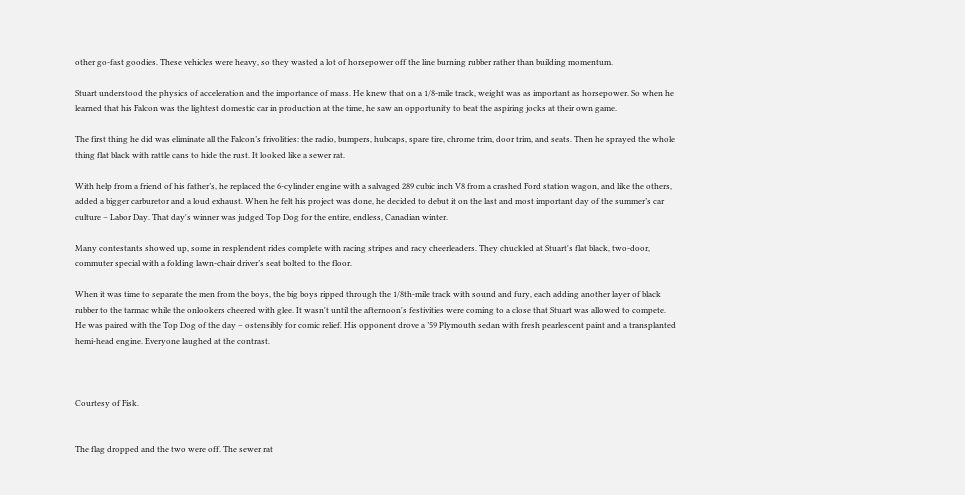other go-fast goodies. These vehicles were heavy, so they wasted a lot of horsepower off the line burning rubber rather than building momentum.

Stuart understood the physics of acceleration and the importance of mass. He knew that on a 1/8-mile track, weight was as important as horsepower. So when he learned that his Falcon was the lightest domestic car in production at the time, he saw an opportunity to beat the aspiring jocks at their own game.

The first thing he did was eliminate all the Falcon’s frivolities: the radio, bumpers, hubcaps, spare tire, chrome trim, door trim, and seats. Then he sprayed the whole thing flat black with rattle cans to hide the rust. It looked like a sewer rat.

With help from a friend of his father’s, he replaced the 6-cylinder engine with a salvaged 289 cubic inch V8 from a crashed Ford station wagon, and like the others, added a bigger carburetor and a loud exhaust. When he felt his project was done, he decided to debut it on the last and most important day of the summer’s car culture – Labor Day. That day's winner was judged Top Dog for the entire, endless, Canadian winter.

Many contestants showed up, some in resplendent rides complete with racing stripes and racy cheerleaders. They chuckled at Stuart's flat black, two-door, commuter special with a folding lawn-chair driver’s seat bolted to the floor.

When it was time to separate the men from the boys, the big boys ripped through the 1/8th-mile track with sound and fury, each adding another layer of black rubber to the tarmac while the onlookers cheered with glee. It wasn't until the afternoon's festivities were coming to a close that Stuart was allowed to compete. He was paired with the Top Dog of the day – ostensibly for comic relief. His opponent drove a ’59 Plymouth sedan with fresh pearlescent paint and a transplanted hemi-head engine. Everyone laughed at the contrast.



Courtesy of Fisk.


The flag dropped and the two were off. The sewer rat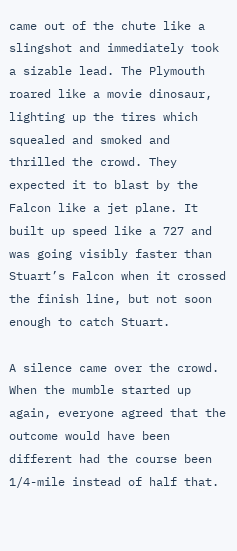came out of the chute like a slingshot and immediately took a sizable lead. The Plymouth roared like a movie dinosaur, lighting up the tires which squealed and smoked and thrilled the crowd. They expected it to blast by the Falcon like a jet plane. It built up speed like a 727 and was going visibly faster than Stuart’s Falcon when it crossed the finish line, but not soon enough to catch Stuart.

A silence came over the crowd. When the mumble started up again, everyone agreed that the outcome would have been different had the course been 1/4-mile instead of half that.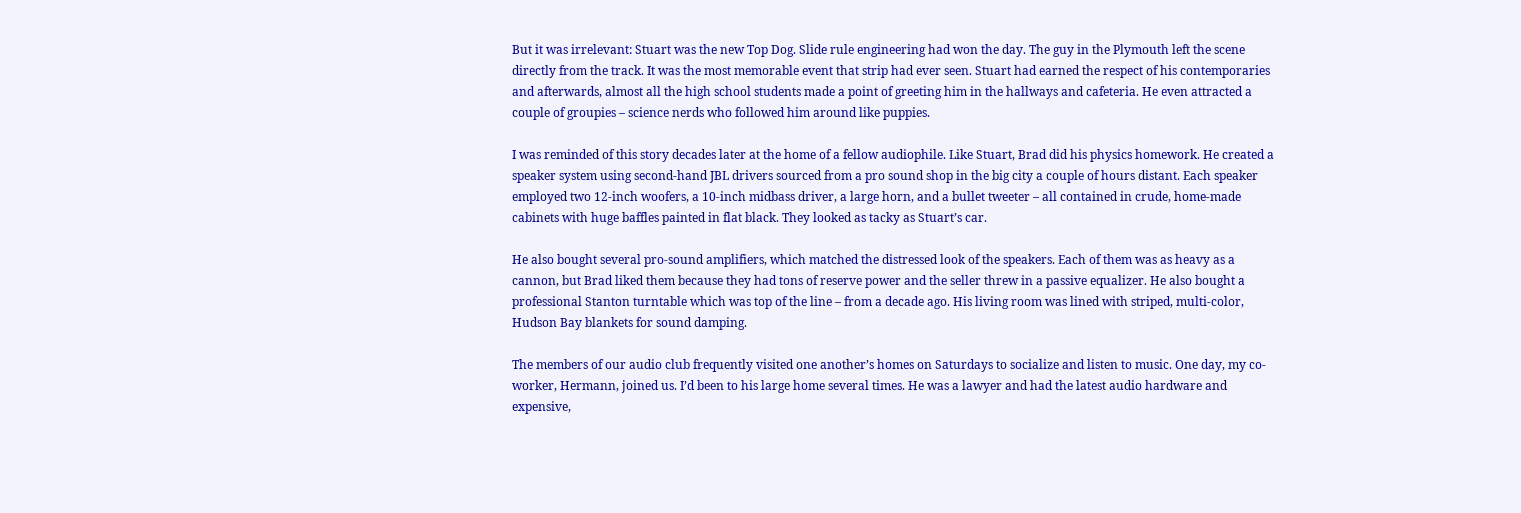But it was irrelevant: Stuart was the new Top Dog. Slide rule engineering had won the day. The guy in the Plymouth left the scene directly from the track. It was the most memorable event that strip had ever seen. Stuart had earned the respect of his contemporaries and afterwards, almost all the high school students made a point of greeting him in the hallways and cafeteria. He even attracted a couple of groupies – science nerds who followed him around like puppies.

I was reminded of this story decades later at the home of a fellow audiophile. Like Stuart, Brad did his physics homework. He created a speaker system using second-hand JBL drivers sourced from a pro sound shop in the big city a couple of hours distant. Each speaker employed two 12-inch woofers, a 10-inch midbass driver, a large horn, and a bullet tweeter – all contained in crude, home-made cabinets with huge baffles painted in flat black. They looked as tacky as Stuart’s car.

He also bought several pro-sound amplifiers, which matched the distressed look of the speakers. Each of them was as heavy as a cannon, but Brad liked them because they had tons of reserve power and the seller threw in a passive equalizer. He also bought a professional Stanton turntable which was top of the line – from a decade ago. His living room was lined with striped, multi-color, Hudson Bay blankets for sound damping.

The members of our audio club frequently visited one another’s homes on Saturdays to socialize and listen to music. One day, my co-worker, Hermann, joined us. I’d been to his large home several times. He was a lawyer and had the latest audio hardware and expensive,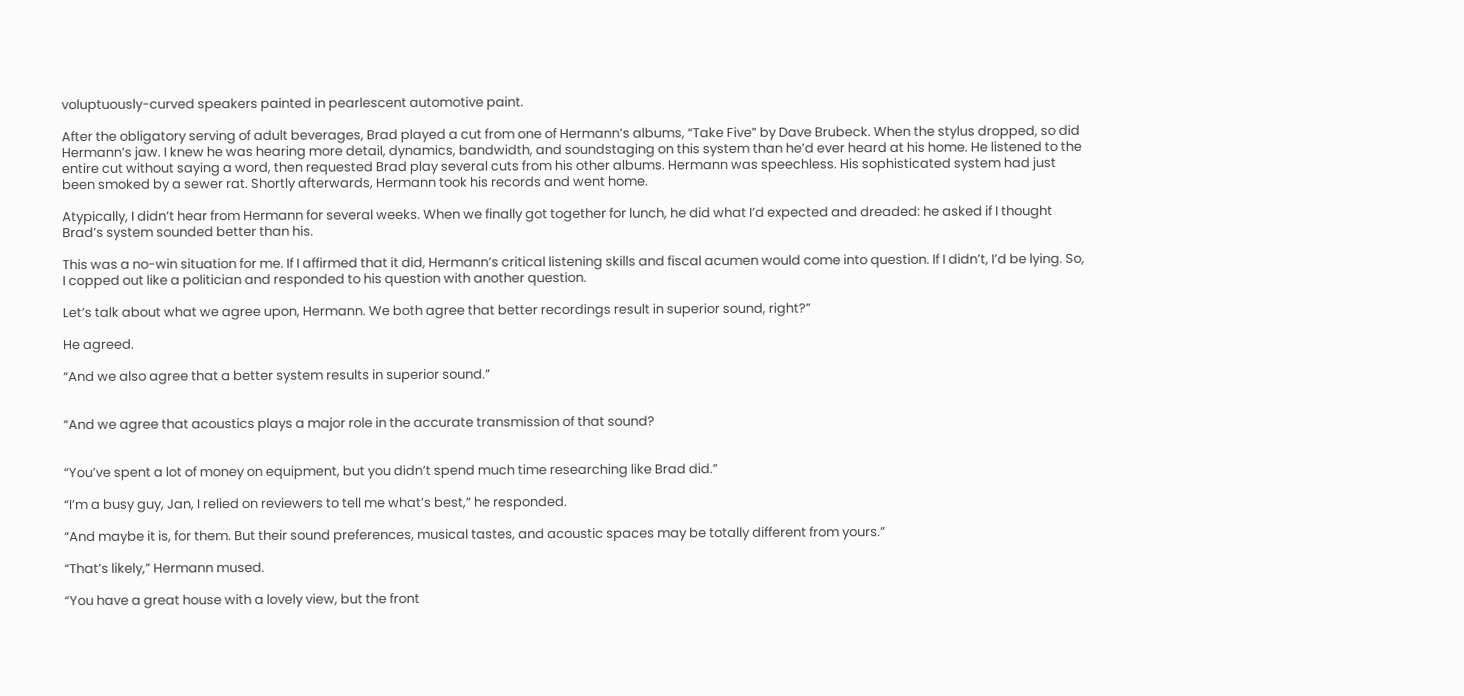voluptuously-curved speakers painted in pearlescent automotive paint.

After the obligatory serving of adult beverages, Brad played a cut from one of Hermann’s albums, “Take Five” by Dave Brubeck. When the stylus dropped, so did Hermann’s jaw. I knew he was hearing more detail, dynamics, bandwidth, and soundstaging on this system than he’d ever heard at his home. He listened to the entire cut without saying a word, then requested Brad play several cuts from his other albums. Hermann was speechless. His sophisticated system had just been smoked by a sewer rat. Shortly afterwards, Hermann took his records and went home.

Atypically, I didn’t hear from Hermann for several weeks. When we finally got together for lunch, he did what I’d expected and dreaded: he asked if I thought Brad’s system sounded better than his.

This was a no-win situation for me. If I affirmed that it did, Hermann’s critical listening skills and fiscal acumen would come into question. If I didn’t, I’d be lying. So, I copped out like a politician and responded to his question with another question.

Let’s talk about what we agree upon, Hermann. We both agree that better recordings result in superior sound, right?”

He agreed.

“And we also agree that a better system results in superior sound.”


“And we agree that acoustics plays a major role in the accurate transmission of that sound?


“You’ve spent a lot of money on equipment, but you didn’t spend much time researching like Brad did.”

“I’m a busy guy, Jan, I relied on reviewers to tell me what’s best,” he responded.

“And maybe it is, for them. But their sound preferences, musical tastes, and acoustic spaces may be totally different from yours.”

“That’s likely,” Hermann mused.

“You have a great house with a lovely view, but the front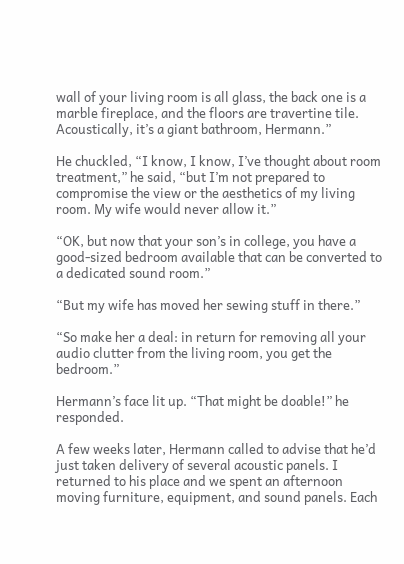wall of your living room is all glass, the back one is a marble fireplace, and the floors are travertine tile. Acoustically, it’s a giant bathroom, Hermann.”

He chuckled, “I know, I know, I’ve thought about room treatment,” he said, “but I’m not prepared to compromise the view or the aesthetics of my living room. My wife would never allow it.”

“OK, but now that your son’s in college, you have a good-sized bedroom available that can be converted to a dedicated sound room.”

“But my wife has moved her sewing stuff in there.”

“So make her a deal: in return for removing all your audio clutter from the living room, you get the bedroom.”

Hermann’s face lit up. “That might be doable!” he responded.

A few weeks later, Hermann called to advise that he’d just taken delivery of several acoustic panels. I returned to his place and we spent an afternoon moving furniture, equipment, and sound panels. Each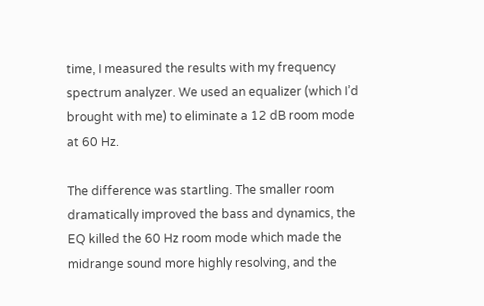time, I measured the results with my frequency spectrum analyzer. We used an equalizer (which I’d brought with me) to eliminate a 12 dB room mode at 60 Hz.

The difference was startling. The smaller room dramatically improved the bass and dynamics, the EQ killed the 60 Hz room mode which made the midrange sound more highly resolving, and the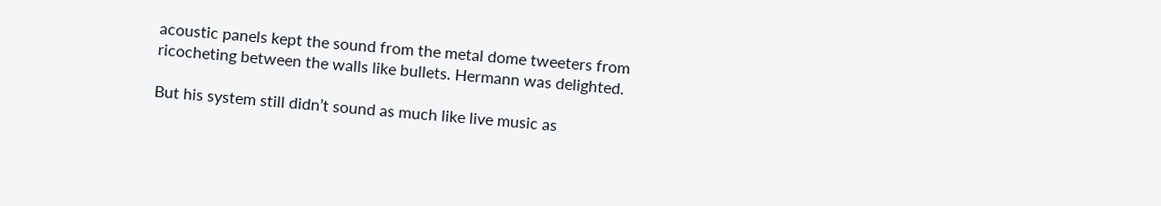acoustic panels kept the sound from the metal dome tweeters from ricocheting between the walls like bullets. Hermann was delighted.

But his system still didn’t sound as much like live music as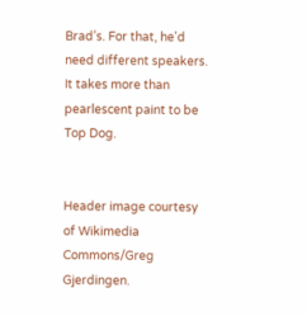Brad’s. For that, he'd need different speakers. It takes more than pearlescent paint to be Top Dog.


Header image courtesy of Wikimedia Commons/Greg Gjerdingen.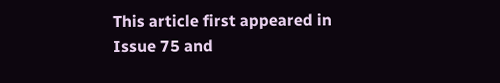This article first appeared in Issue 75 and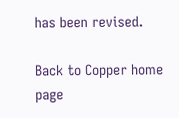has been revised.

Back to Copper home page